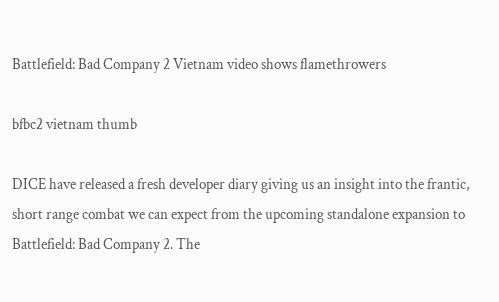Battlefield: Bad Company 2 Vietnam video shows flamethrowers

bfbc2 vietnam thumb

DICE have released a fresh developer diary giving us an insight into the frantic, short range combat we can expect from the upcoming standalone expansion to Battlefield: Bad Company 2. The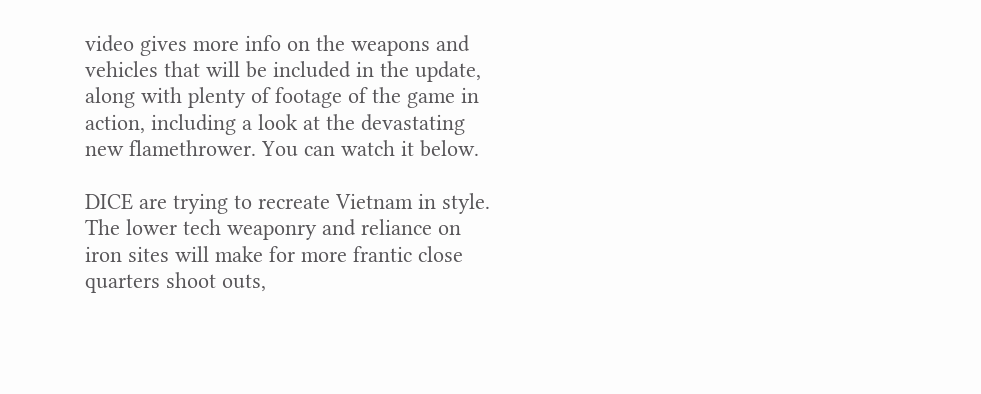video gives more info on the weapons and vehicles that will be included in the update, along with plenty of footage of the game in action, including a look at the devastating new flamethrower. You can watch it below.

DICE are trying to recreate Vietnam in style. The lower tech weaponry and reliance on iron sites will make for more frantic close quarters shoot outs,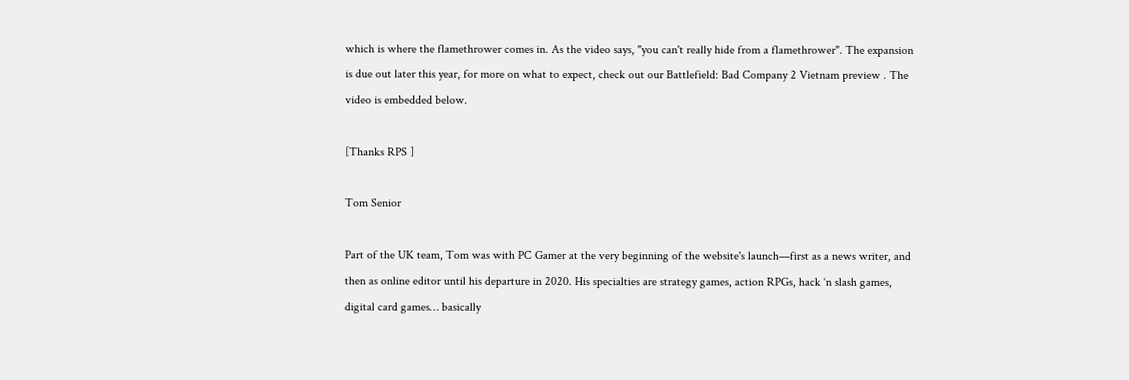which is where the flamethrower comes in. As the video says, "you can't really hide from a flamethrower". The expansion is due out later this year, for more on what to expect, check out our Battlefield: Bad Company 2 Vietnam preview . The video is embedded below.

[Thanks RPS ]

Tom Senior

Part of the UK team, Tom was with PC Gamer at the very beginning of the website's launch—first as a news writer, and then as online editor until his departure in 2020. His specialties are strategy games, action RPGs, hack ‘n slash games, digital card games… basically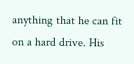anything that he can fit on a hard drive. His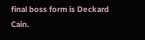final boss form is Deckard Cain.